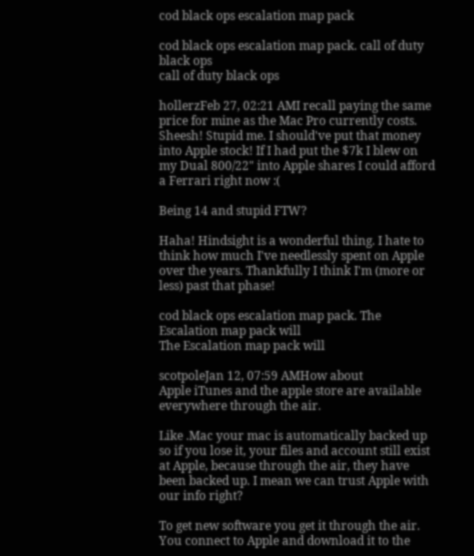cod black ops escalation map pack

cod black ops escalation map pack. call of duty black ops
call of duty black ops

hollerzFeb 27, 02:21 AMI recall paying the same price for mine as the Mac Pro currently costs. Sheesh! Stupid me. I should've put that money into Apple stock! If I had put the $7k I blew on my Dual 800/22" into Apple shares I could afford a Ferrari right now :(

Being 14 and stupid FTW?

Haha! Hindsight is a wonderful thing. I hate to think how much I've needlessly spent on Apple over the years. Thankfully I think I'm (more or less) past that phase!

cod black ops escalation map pack. The Escalation map pack will
The Escalation map pack will

scotpoleJan 12, 07:59 AMHow about
Apple iTunes and the apple store are available everywhere through the air.

Like .Mac your mac is automatically backed up so if you lose it, your files and account still exist at Apple, because through the air, they have been backed up. I mean we can trust Apple with our info right?

To get new software you get it through the air. You connect to Apple and download it to the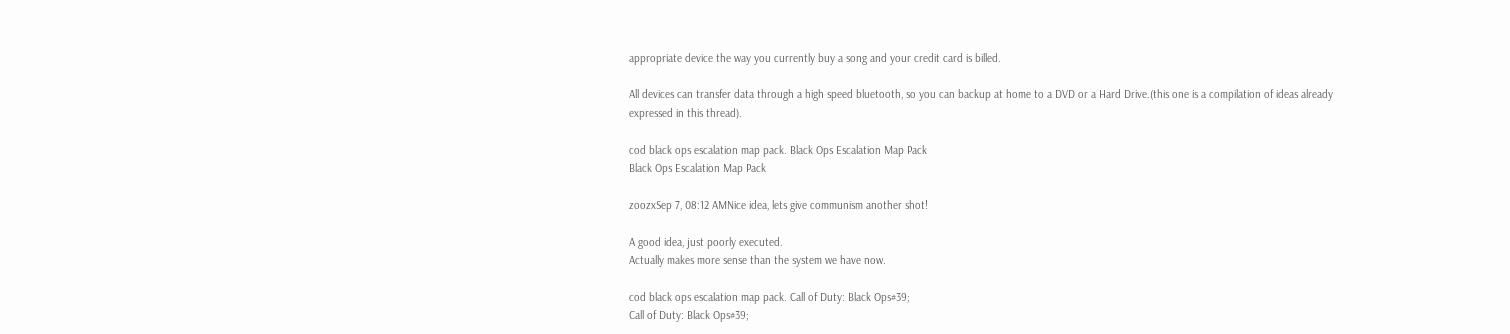appropriate device the way you currently buy a song and your credit card is billed.

All devices can transfer data through a high speed bluetooth, so you can backup at home to a DVD or a Hard Drive.(this one is a compilation of ideas already expressed in this thread).

cod black ops escalation map pack. Black Ops Escalation Map Pack
Black Ops Escalation Map Pack

zoozxSep 7, 08:12 AMNice idea, lets give communism another shot!

A good idea, just poorly executed.
Actually makes more sense than the system we have now.

cod black ops escalation map pack. Call of Duty: Black Ops#39;
Call of Duty: Black Ops#39;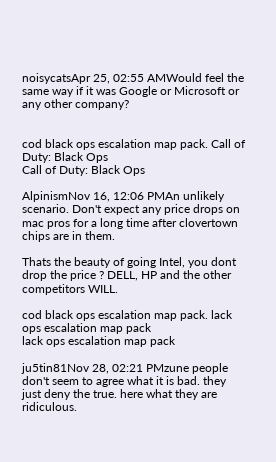noisycatsApr 25, 02:55 AMWould feel the same way if it was Google or Microsoft or any other company?


cod black ops escalation map pack. Call of Duty: Black Ops
Call of Duty: Black Ops

AlpinismNov 16, 12:06 PMAn unlikely scenario. Don't expect any price drops on mac pros for a long time after clovertown chips are in them.

Thats the beauty of going Intel, you dont drop the price ? DELL, HP and the other competitors WILL.

cod black ops escalation map pack. lack ops escalation map pack
lack ops escalation map pack

ju5tin81Nov 28, 02:21 PMzune people don't seem to agree what it is bad. they just deny the true. here what they are ridiculous.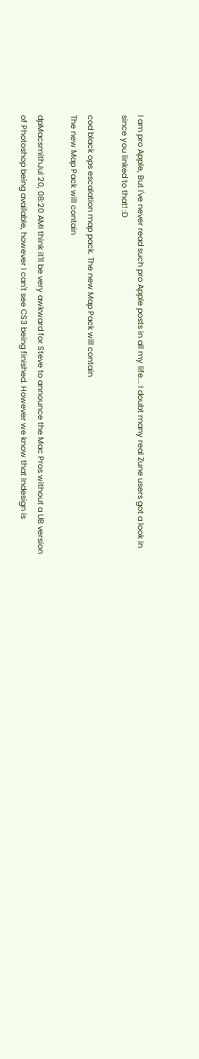I am pro Apple, But I've never read such pro Apple posts in all my life... I doubt many real Zune users got a look in since you linked to that! :D

cod black ops escalation map pack. The new Map Pack will contain
The new Map Pack will contain

dpMacsmithJul 20, 08:20 AMI think it'll be very awkward for Steve to announce the Mac Pros without a UB version of Photoshop being available, however I can't see CS3 being finished. However we know that Indesign is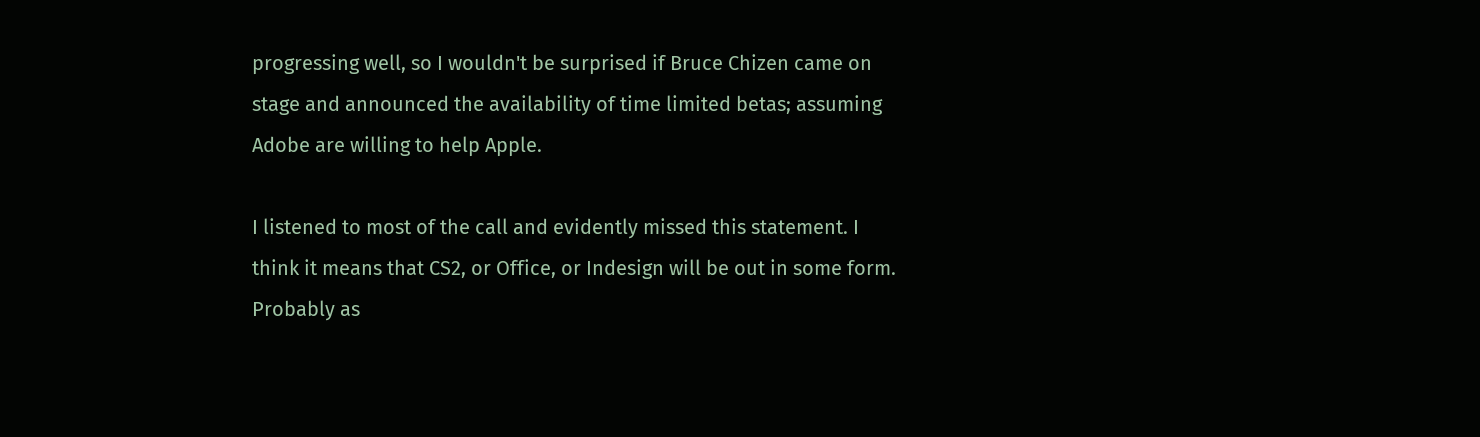progressing well, so I wouldn't be surprised if Bruce Chizen came on stage and announced the availability of time limited betas; assuming Adobe are willing to help Apple.

I listened to most of the call and evidently missed this statement. I think it means that CS2, or Office, or Indesign will be out in some form. Probably as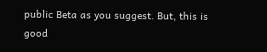public Beta as you suggest. But, this is good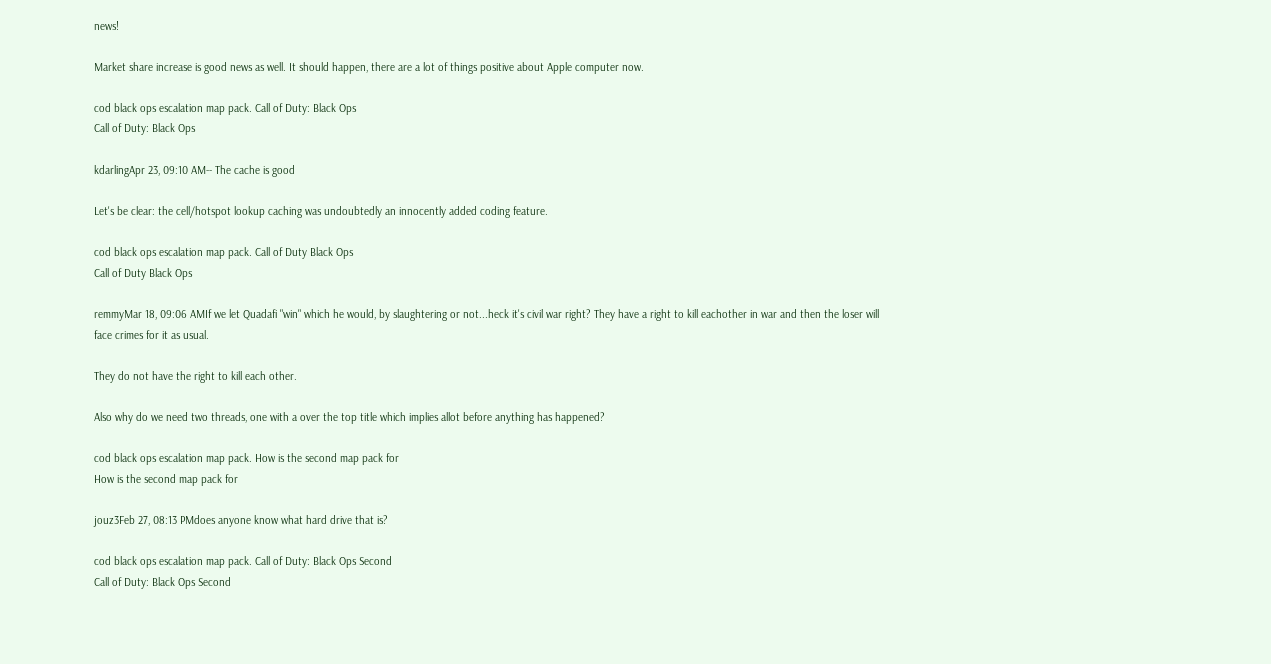news!

Market share increase is good news as well. It should happen, there are a lot of things positive about Apple computer now.

cod black ops escalation map pack. Call of Duty: Black Ops
Call of Duty: Black Ops

kdarlingApr 23, 09:10 AM-- The cache is good

Let's be clear: the cell/hotspot lookup caching was undoubtedly an innocently added coding feature.

cod black ops escalation map pack. Call of Duty Black Ops
Call of Duty Black Ops

remmyMar 18, 09:06 AMIf we let Quadafi "win" which he would, by slaughtering or not...heck it's civil war right? They have a right to kill eachother in war and then the loser will face crimes for it as usual.

They do not have the right to kill each other.

Also why do we need two threads, one with a over the top title which implies allot before anything has happened?

cod black ops escalation map pack. How is the second map pack for
How is the second map pack for

jouz3Feb 27, 08:13 PMdoes anyone know what hard drive that is?

cod black ops escalation map pack. Call of Duty: Black Ops Second
Call of Duty: Black Ops Second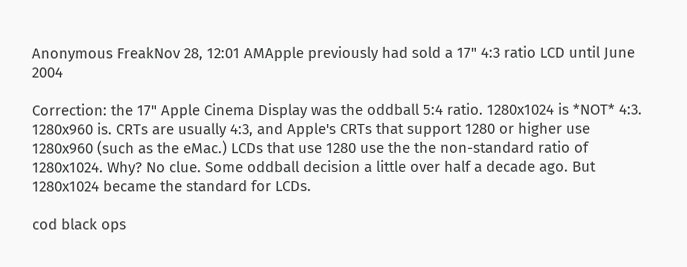Anonymous FreakNov 28, 12:01 AMApple previously had sold a 17" 4:3 ratio LCD until June 2004

Correction: the 17" Apple Cinema Display was the oddball 5:4 ratio. 1280x1024 is *NOT* 4:3. 1280x960 is. CRTs are usually 4:3, and Apple's CRTs that support 1280 or higher use 1280x960 (such as the eMac.) LCDs that use 1280 use the the non-standard ratio of 1280x1024. Why? No clue. Some oddball decision a little over half a decade ago. But 1280x1024 became the standard for LCDs.

cod black ops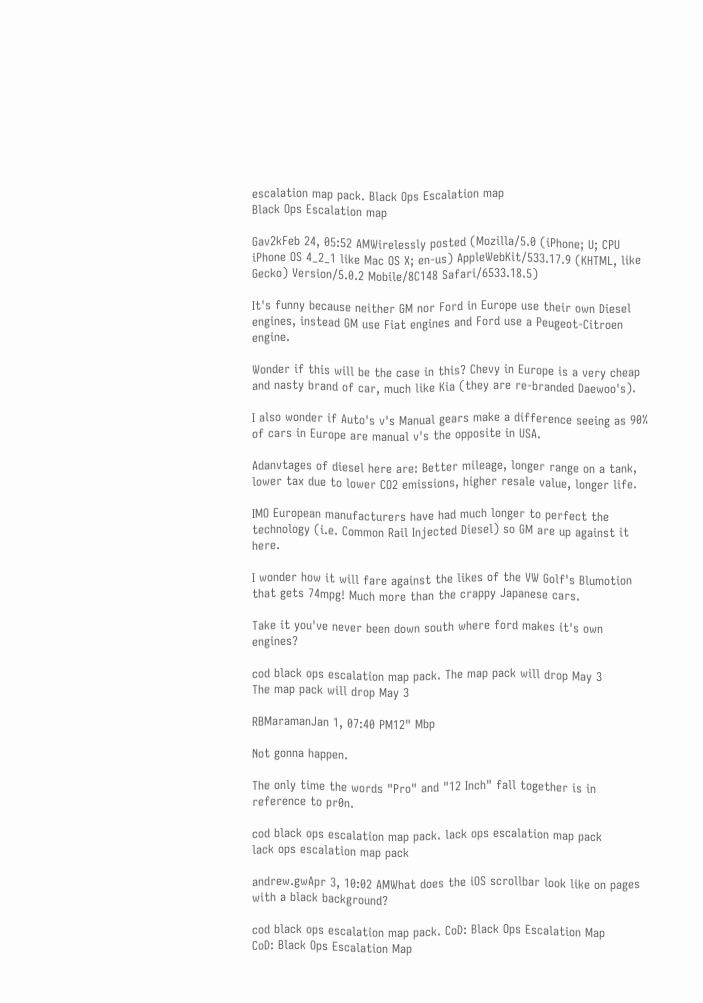escalation map pack. Black Ops Escalation map
Black Ops Escalation map

Gav2kFeb 24, 05:52 AMWirelessly posted (Mozilla/5.0 (iPhone; U; CPU iPhone OS 4_2_1 like Mac OS X; en-us) AppleWebKit/533.17.9 (KHTML, like Gecko) Version/5.0.2 Mobile/8C148 Safari/6533.18.5)

It's funny because neither GM nor Ford in Europe use their own Diesel engines, instead GM use Fiat engines and Ford use a Peugeot-Citroen engine.

Wonder if this will be the case in this? Chevy in Europe is a very cheap and nasty brand of car, much like Kia (they are re-branded Daewoo's).

I also wonder if Auto's v's Manual gears make a difference seeing as 90% of cars in Europe are manual v's the opposite in USA.

Adanvtages of diesel here are: Better mileage, longer range on a tank, lower tax due to lower CO2 emissions, higher resale value, longer life.

IMO European manufacturers have had much longer to perfect the technology (i.e. Common Rail Injected Diesel) so GM are up against it here.

I wonder how it will fare against the likes of the VW Golf's Blumotion that gets 74mpg! Much more than the crappy Japanese cars.

Take it you've never been down south where ford makes it's own engines?

cod black ops escalation map pack. The map pack will drop May 3
The map pack will drop May 3

RBMaramanJan 1, 07:40 PM12" Mbp

Not gonna happen.

The only time the words "Pro" and "12 Inch" fall together is in reference to pr0n.

cod black ops escalation map pack. lack ops escalation map pack
lack ops escalation map pack

andrew.gwApr 3, 10:02 AMWhat does the iOS scrollbar look like on pages with a black background?

cod black ops escalation map pack. CoD: Black Ops Escalation Map
CoD: Black Ops Escalation Map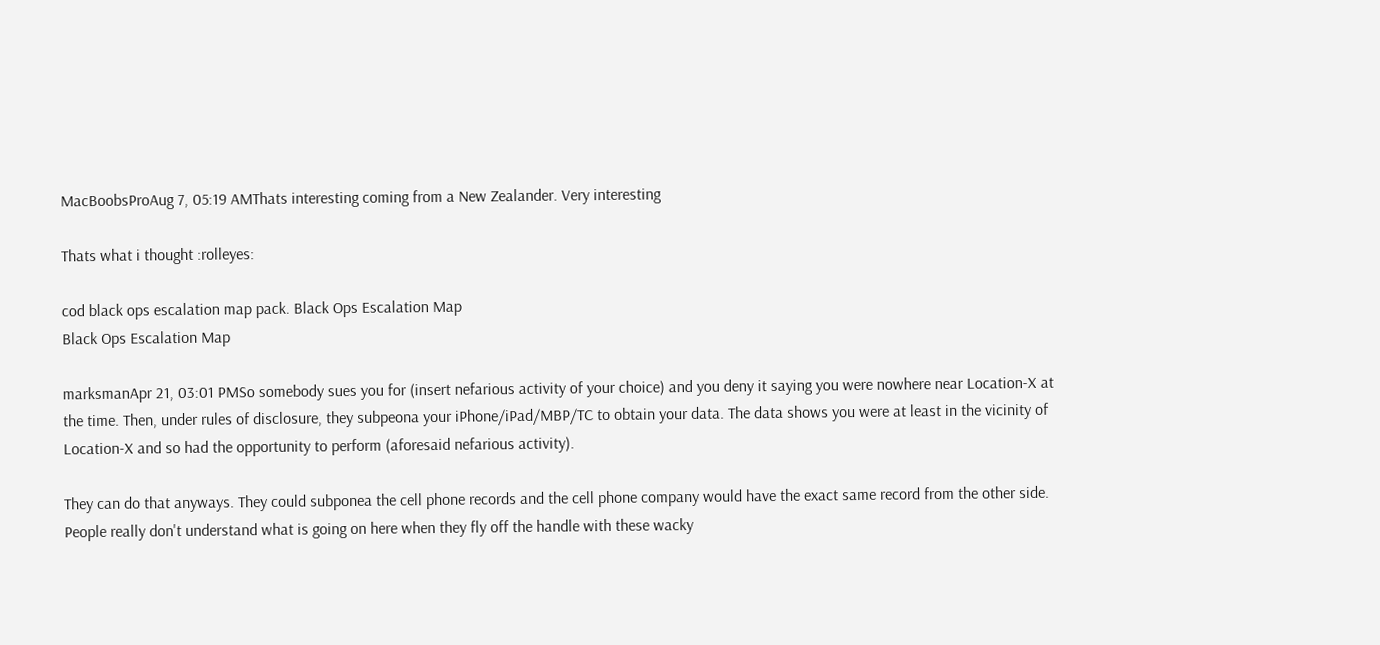MacBoobsProAug 7, 05:19 AMThats interesting coming from a New Zealander. Very interesting

Thats what i thought :rolleyes:

cod black ops escalation map pack. Black Ops Escalation Map
Black Ops Escalation Map

marksmanApr 21, 03:01 PMSo somebody sues you for (insert nefarious activity of your choice) and you deny it saying you were nowhere near Location-X at the time. Then, under rules of disclosure, they subpeona your iPhone/iPad/MBP/TC to obtain your data. The data shows you were at least in the vicinity of Location-X and so had the opportunity to perform (aforesaid nefarious activity).

They can do that anyways. They could subponea the cell phone records and the cell phone company would have the exact same record from the other side. People really don't understand what is going on here when they fly off the handle with these wacky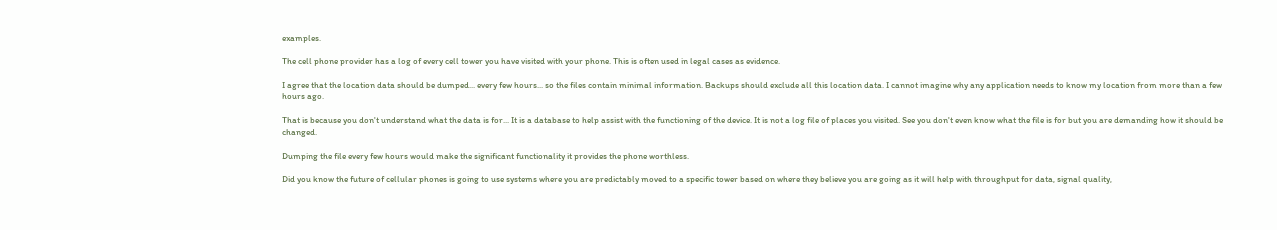examples.

The cell phone provider has a log of every cell tower you have visited with your phone. This is often used in legal cases as evidence.

I agree that the location data should be dumped... every few hours... so the files contain minimal information. Backups should exclude all this location data. I cannot imagine why any application needs to know my location from more than a few hours ago.

That is because you don't understand what the data is for... It is a database to help assist with the functioning of the device. It is not a log file of places you visited. See you don't even know what the file is for but you are demanding how it should be changed.

Dumping the file every few hours would make the significant functionality it provides the phone worthless.

Did you know the future of cellular phones is going to use systems where you are predictably moved to a specific tower based on where they believe you are going as it will help with throughput for data, signal quality,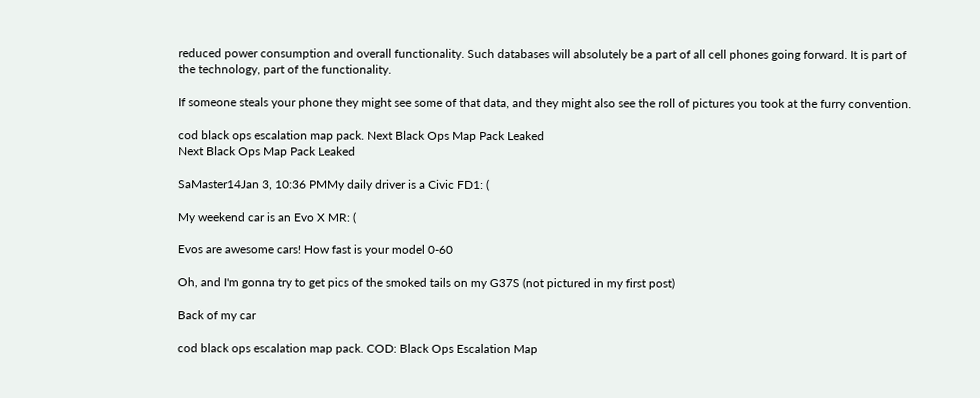reduced power consumption and overall functionality. Such databases will absolutely be a part of all cell phones going forward. It is part of the technology, part of the functionality.

If someone steals your phone they might see some of that data, and they might also see the roll of pictures you took at the furry convention.

cod black ops escalation map pack. Next Black Ops Map Pack Leaked
Next Black Ops Map Pack Leaked

SaMaster14Jan 3, 10:36 PMMy daily driver is a Civic FD1: (

My weekend car is an Evo X MR: (

Evos are awesome cars! How fast is your model 0-60

Oh, and I'm gonna try to get pics of the smoked tails on my G37S (not pictured in my first post)

Back of my car

cod black ops escalation map pack. COD: Black Ops Escalation Map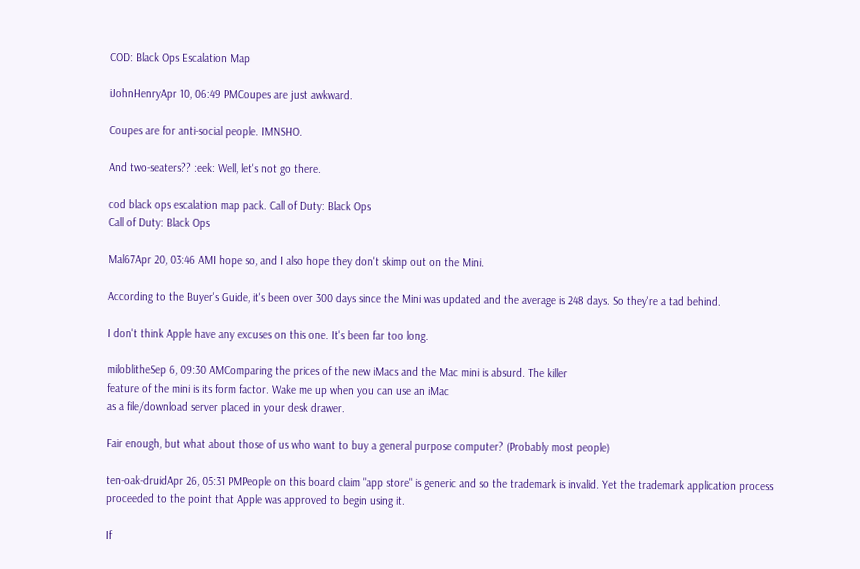COD: Black Ops Escalation Map

iJohnHenryApr 10, 06:49 PMCoupes are just awkward.

Coupes are for anti-social people. IMNSHO.

And two-seaters?? :eek: Well, let's not go there.

cod black ops escalation map pack. Call of Duty: Black Ops
Call of Duty: Black Ops

Mal67Apr 20, 03:46 AMI hope so, and I also hope they don't skimp out on the Mini.

According to the Buyer's Guide, it's been over 300 days since the Mini was updated and the average is 248 days. So they're a tad behind.

I don't think Apple have any excuses on this one. It's been far too long.

miloblitheSep 6, 09:30 AMComparing the prices of the new iMacs and the Mac mini is absurd. The killer
feature of the mini is its form factor. Wake me up when you can use an iMac
as a file/download server placed in your desk drawer.

Fair enough, but what about those of us who want to buy a general purpose computer? (Probably most people)

ten-oak-druidApr 26, 05:31 PMPeople on this board claim "app store" is generic and so the trademark is invalid. Yet the trademark application process proceeded to the point that Apple was approved to begin using it.

If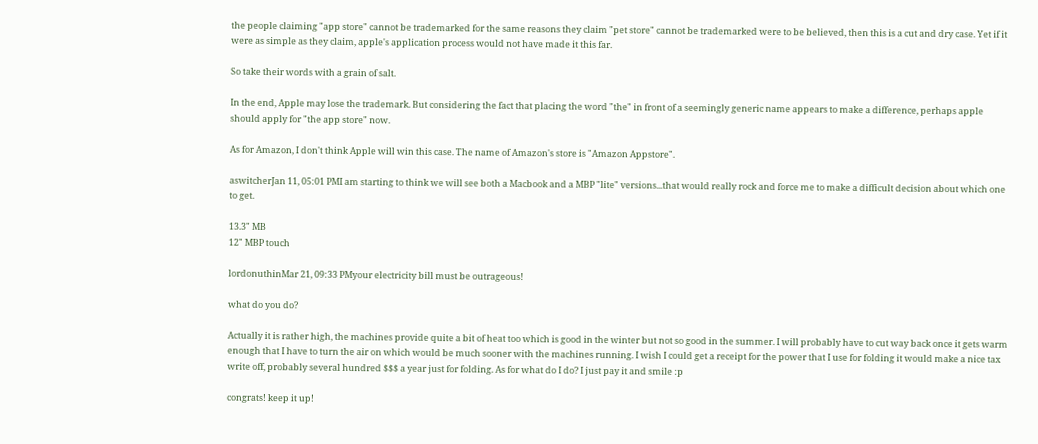the people claiming "app store" cannot be trademarked for the same reasons they claim "pet store" cannot be trademarked were to be believed, then this is a cut and dry case. Yet if it were as simple as they claim, apple's application process would not have made it this far.

So take their words with a grain of salt.

In the end, Apple may lose the trademark. But considering the fact that placing the word "the" in front of a seemingly generic name appears to make a difference, perhaps apple should apply for "the app store" now.

As for Amazon, I don't think Apple will win this case. The name of Amazon's store is "Amazon Appstore".

aswitcherJan 11, 05:01 PMI am starting to think we will see both a Macbook and a MBP "lite" versions...that would really rock and force me to make a difficult decision about which one to get.

13.3" MB
12" MBP touch

lordonuthinMar 21, 09:33 PMyour electricity bill must be outrageous!

what do you do?

Actually it is rather high, the machines provide quite a bit of heat too which is good in the winter but not so good in the summer. I will probably have to cut way back once it gets warm enough that I have to turn the air on which would be much sooner with the machines running. I wish I could get a receipt for the power that I use for folding it would make a nice tax write off, probably several hundred $$$ a year just for folding. As for what do I do? I just pay it and smile :p

congrats! keep it up!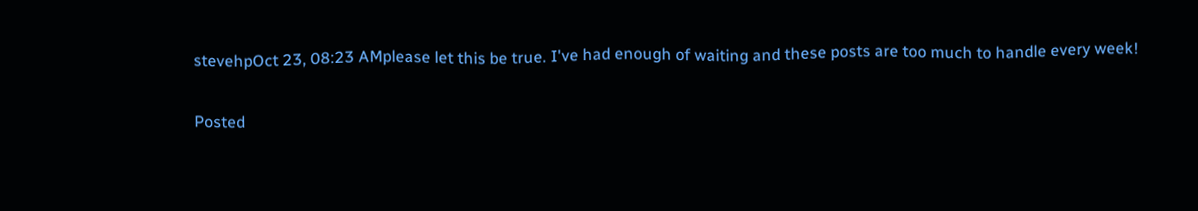stevehpOct 23, 08:23 AMplease let this be true. I've had enough of waiting and these posts are too much to handle every week!

Posted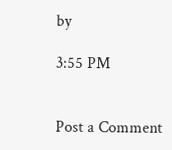by

3:55 PM


Post a Comment